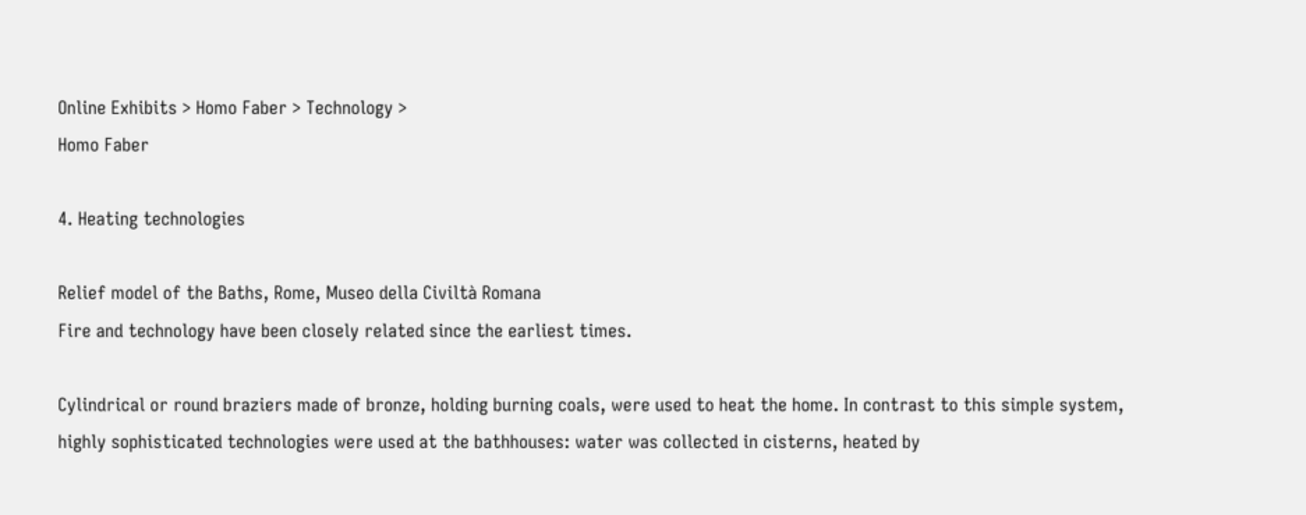Online Exhibits > Homo Faber > Technology >
Homo Faber

4. Heating technologies

Relief model of the Baths, Rome, Museo della Civiltà Romana
Fire and technology have been closely related since the earliest times.

Cylindrical or round braziers made of bronze, holding burning coals, were used to heat the home. In contrast to this simple system, highly sophisticated technologies were used at the bathhouses: water was collected in cisterns, heated by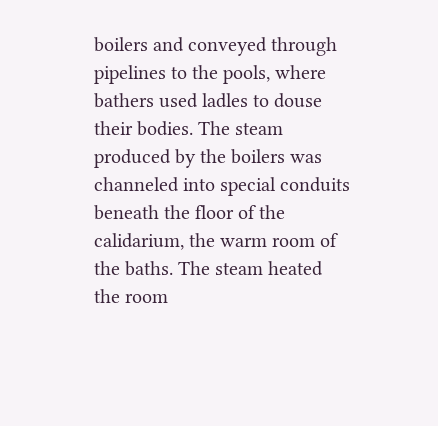boilers and conveyed through pipelines to the pools, where bathers used ladles to douse their bodies. The steam produced by the boilers was channeled into special conduits beneath the floor of the calidarium, the warm room of the baths. The steam heated the room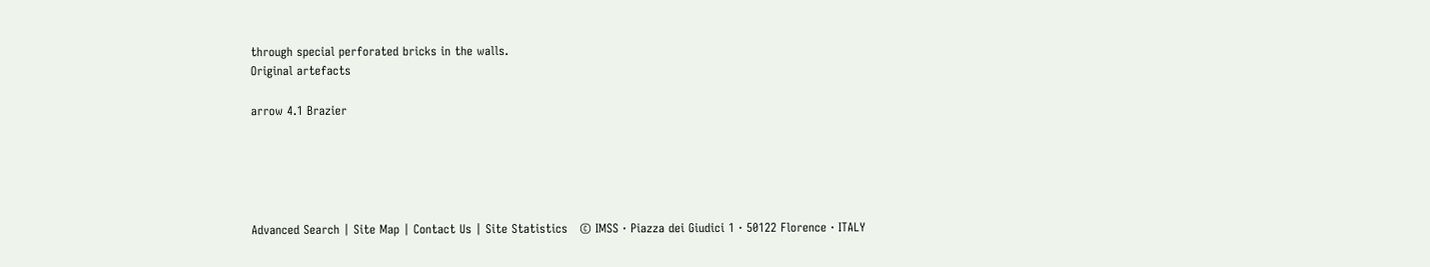through special perforated bricks in the walls.
Original artefacts

arrow 4.1 Brazier





Advanced Search | Site Map | Contact Us | Site Statistics   © IMSS · Piazza dei Giudici 1 · 50122 Florence · ITALY